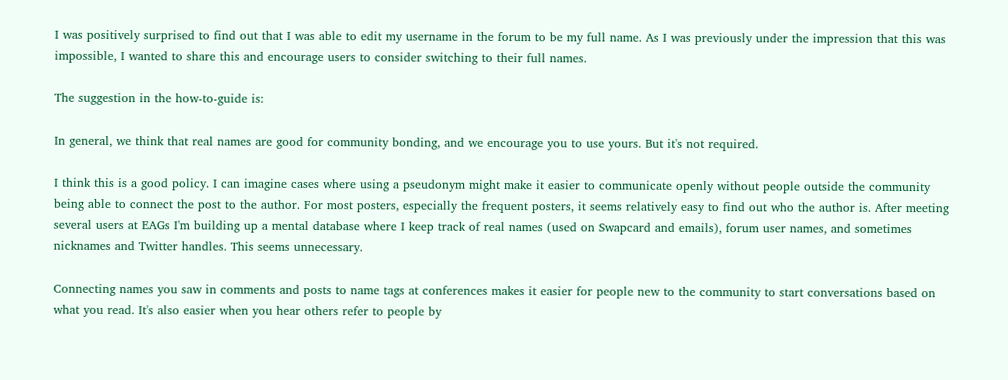I was positively surprised to find out that I was able to edit my username in the forum to be my full name. As I was previously under the impression that this was impossible, I wanted to share this and encourage users to consider switching to their full names.

The suggestion in the how-to-guide is:

In general, we think that real names are good for community bonding, and we encourage you to use yours. But it's not required.

I think this is a good policy. I can imagine cases where using a pseudonym might make it easier to communicate openly without people outside the community being able to connect the post to the author. For most posters, especially the frequent posters, it seems relatively easy to find out who the author is. After meeting several users at EAGs I'm building up a mental database where I keep track of real names (used on Swapcard and emails), forum user names, and sometimes nicknames and Twitter handles. This seems unnecessary.

Connecting names you saw in comments and posts to name tags at conferences makes it easier for people new to the community to start conversations based on what you read. It's also easier when you hear others refer to people by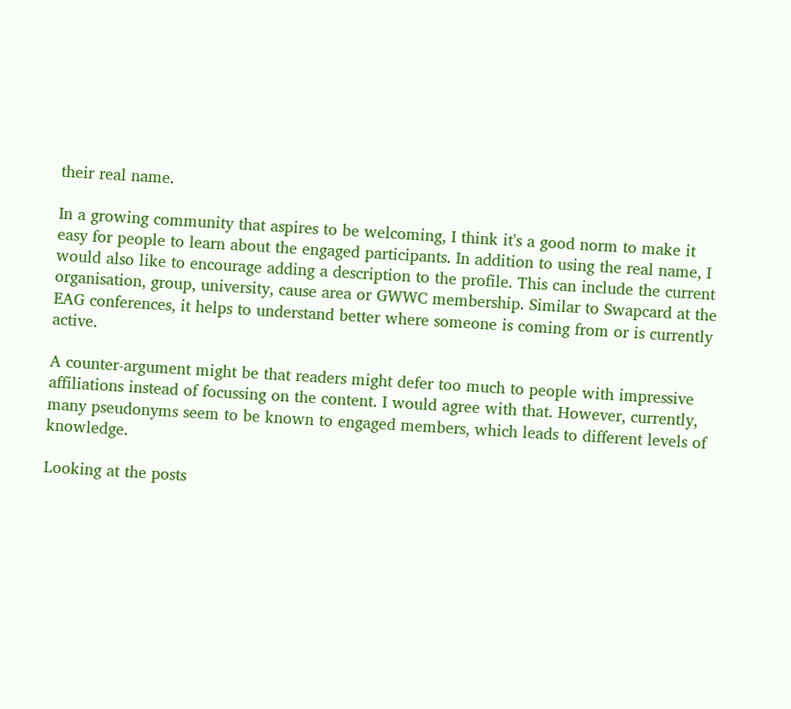their real name.

In a growing community that aspires to be welcoming, I think it's a good norm to make it easy for people to learn about the engaged participants. In addition to using the real name, I would also like to encourage adding a description to the profile. This can include the current organisation, group, university, cause area or GWWC membership. Similar to Swapcard at the EAG conferences, it helps to understand better where someone is coming from or is currently active.

A counter-argument might be that readers might defer too much to people with impressive affiliations instead of focussing on the content. I would agree with that. However, currently, many pseudonyms seem to be known to engaged members, which leads to different levels of knowledge.

Looking at the posts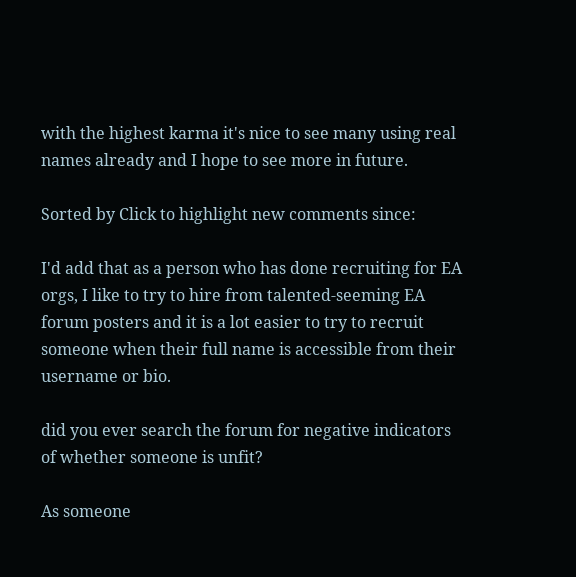with the highest karma it's nice to see many using real names already and I hope to see more in future.

Sorted by Click to highlight new comments since:

I'd add that as a person who has done recruiting for EA orgs, I like to try to hire from talented-seeming EA forum posters and it is a lot easier to try to recruit someone when their full name is accessible from their username or bio.

did you ever search the forum for negative indicators of whether someone is unfit?

As someone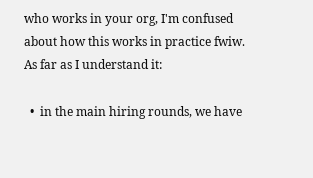who works in your org, I'm confused about how this works in practice fwiw. As far as I understand it:

  •  in the main hiring rounds, we have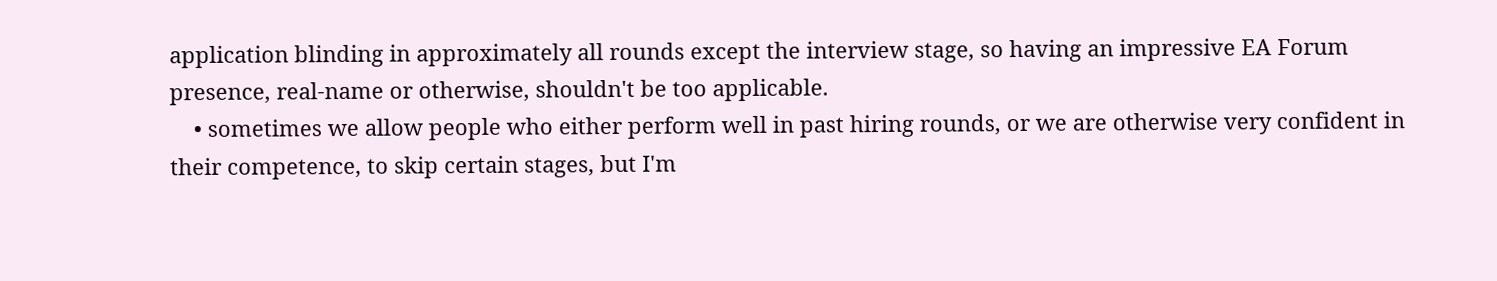application blinding in approximately all rounds except the interview stage, so having an impressive EA Forum presence, real-name or otherwise, shouldn't be too applicable.
    • sometimes we allow people who either perform well in past hiring rounds, or we are otherwise very confident in their competence, to skip certain stages, but I'm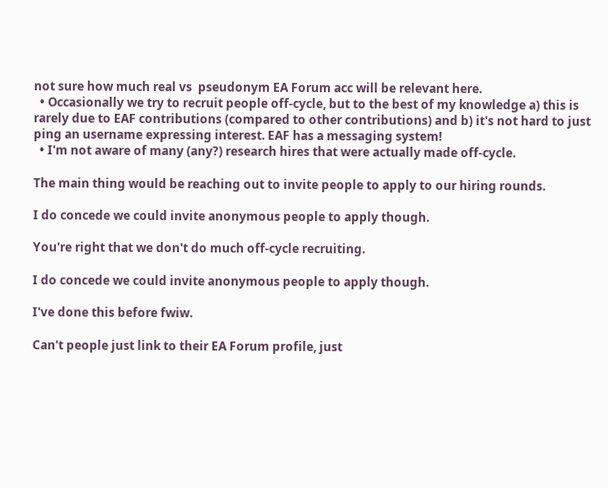not sure how much real vs  pseudonym EA Forum acc will be relevant here.
  • Occasionally we try to recruit people off-cycle, but to the best of my knowledge a) this is rarely due to EAF contributions (compared to other contributions) and b) it's not hard to just ping an username expressing interest. EAF has a messaging system!
  • I'm not aware of many (any?) research hires that were actually made off-cycle.

The main thing would be reaching out to invite people to apply to our hiring rounds.

I do concede we could invite anonymous people to apply though.

You're right that we don't do much off-cycle recruiting.

I do concede we could invite anonymous people to apply though.

I've done this before fwiw.

Can't people just link to their EA Forum profile, just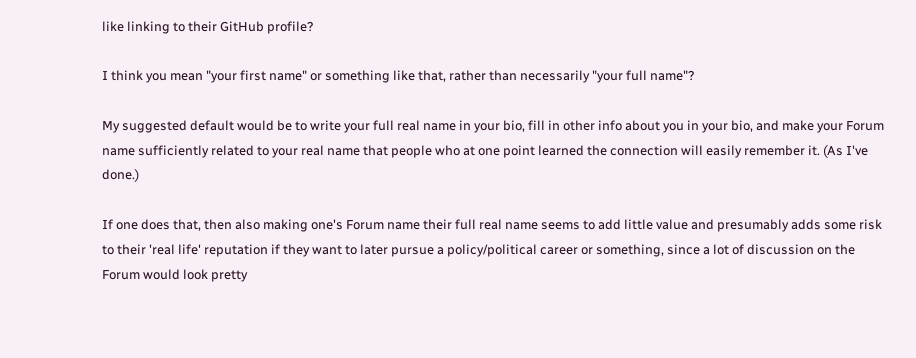like linking to their GitHub profile?

I think you mean "your first name" or something like that, rather than necessarily "your full name"?

My suggested default would be to write your full real name in your bio, fill in other info about you in your bio, and make your Forum name sufficiently related to your real name that people who at one point learned the connection will easily remember it. (As I've done.)

If one does that, then also making one's Forum name their full real name seems to add little value and presumably adds some risk to their 'real life' reputation if they want to later pursue a policy/political career or something, since a lot of discussion on the Forum would look pretty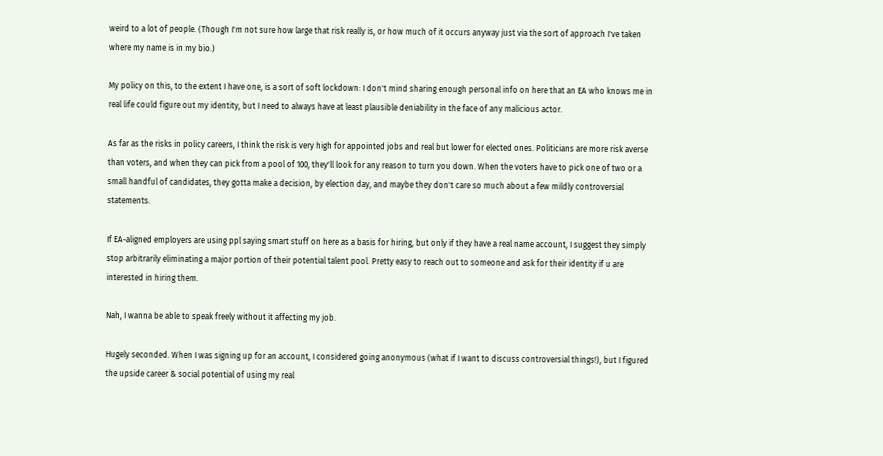weird to a lot of people. (Though I'm not sure how large that risk really is, or how much of it occurs anyway just via the sort of approach I've taken where my name is in my bio.)

My policy on this, to the extent I have one, is a sort of soft lockdown: I don't mind sharing enough personal info on here that an EA who knows me in real life could figure out my identity, but I need to always have at least plausible deniability in the face of any malicious actor.

As far as the risks in policy careers, I think the risk is very high for appointed jobs and real but lower for elected ones. Politicians are more risk averse than voters, and when they can pick from a pool of 100, they'll look for any reason to turn you down. When the voters have to pick one of two or a small handful of candidates, they gotta make a decision, by election day, and maybe they don't care so much about a few mildly controversial statements.

If EA-aligned employers are using ppl saying smart stuff on here as a basis for hiring, but only if they have a real name account, I suggest they simply stop arbitrarily eliminating a major portion of their potential talent pool. Pretty easy to reach out to someone and ask for their identity if u are interested in hiring them.

Nah, I wanna be able to speak freely without it affecting my job.

Hugely seconded. When I was signing up for an account, I considered going anonymous (what if I want to discuss controversial things!), but I figured the upside career & social potential of using my real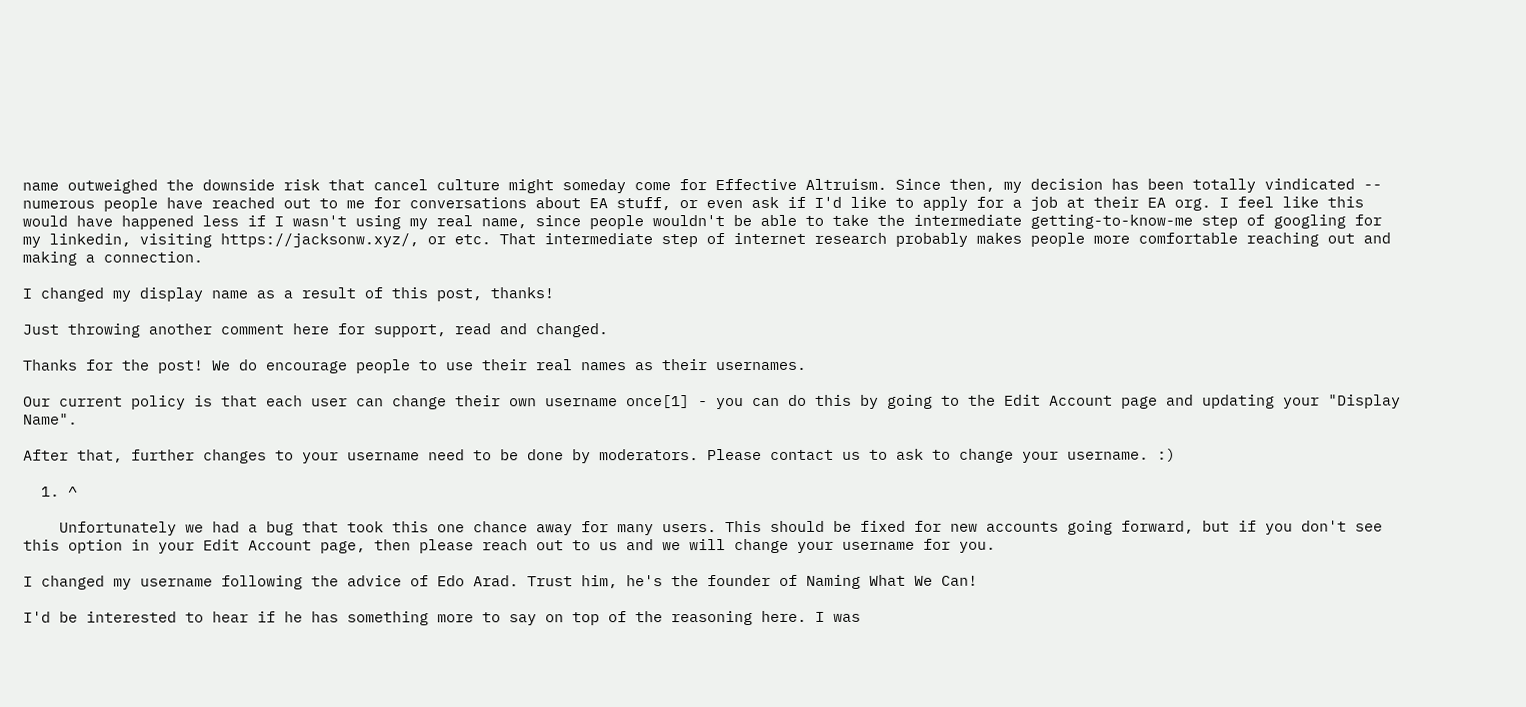name outweighed the downside risk that cancel culture might someday come for Effective Altruism. Since then, my decision has been totally vindicated -- numerous people have reached out to me for conversations about EA stuff, or even ask if I'd like to apply for a job at their EA org. I feel like this would have happened less if I wasn't using my real name, since people wouldn't be able to take the intermediate getting-to-know-me step of googling for my linkedin, visiting https://jacksonw.xyz/, or etc. That intermediate step of internet research probably makes people more comfortable reaching out and making a connection.

I changed my display name as a result of this post, thanks!

Just throwing another comment here for support, read and changed.

Thanks for the post! We do encourage people to use their real names as their usernames.

Our current policy is that each user can change their own username once[1] - you can do this by going to the Edit Account page and updating your "Display Name".

After that, further changes to your username need to be done by moderators. Please contact us to ask to change your username. :)

  1. ^

    Unfortunately we had a bug that took this one chance away for many users. This should be fixed for new accounts going forward, but if you don't see this option in your Edit Account page, then please reach out to us and we will change your username for you.

I changed my username following the advice of Edo Arad. Trust him, he's the founder of Naming What We Can!

I'd be interested to hear if he has something more to say on top of the reasoning here. I was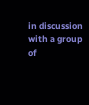in discussion with a group of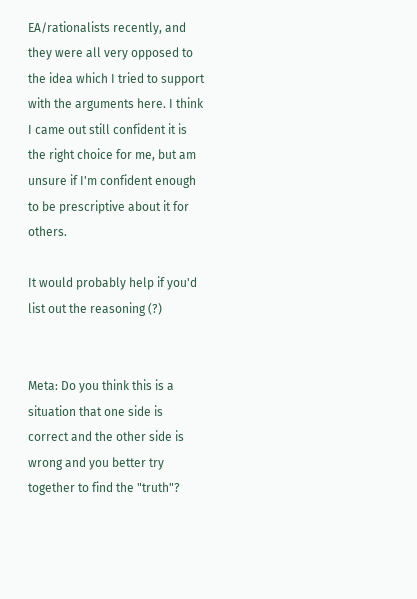EA/rationalists recently, and they were all very opposed to the idea which I tried to support with the arguments here. I think I came out still confident it is the right choice for me, but am unsure if I'm confident enough to be prescriptive about it for others.

It would probably help if you'd list out the reasoning (?)


Meta: Do you think this is a situation that one side is correct and the other side is wrong and you better try together to find the "truth"?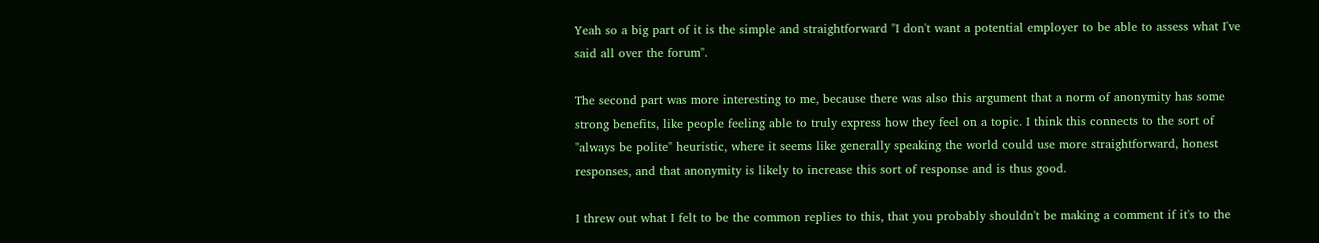Yeah so a big part of it is the simple and straightforward "I don't want a potential employer to be able to assess what I've said all over the forum".

The second part was more interesting to me, because there was also this argument that a norm of anonymity has some strong benefits, like people feeling able to truly express how they feel on a topic. I think this connects to the sort of "always be polite" heuristic, where it seems like generally speaking the world could use more straightforward, honest responses, and that anonymity is likely to increase this sort of response and is thus good.

I threw out what I felt to be the common replies to this, that you probably shouldn't be making a comment if it's to the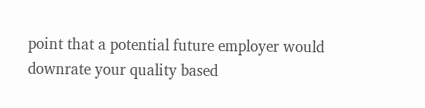point that a potential future employer would downrate your quality based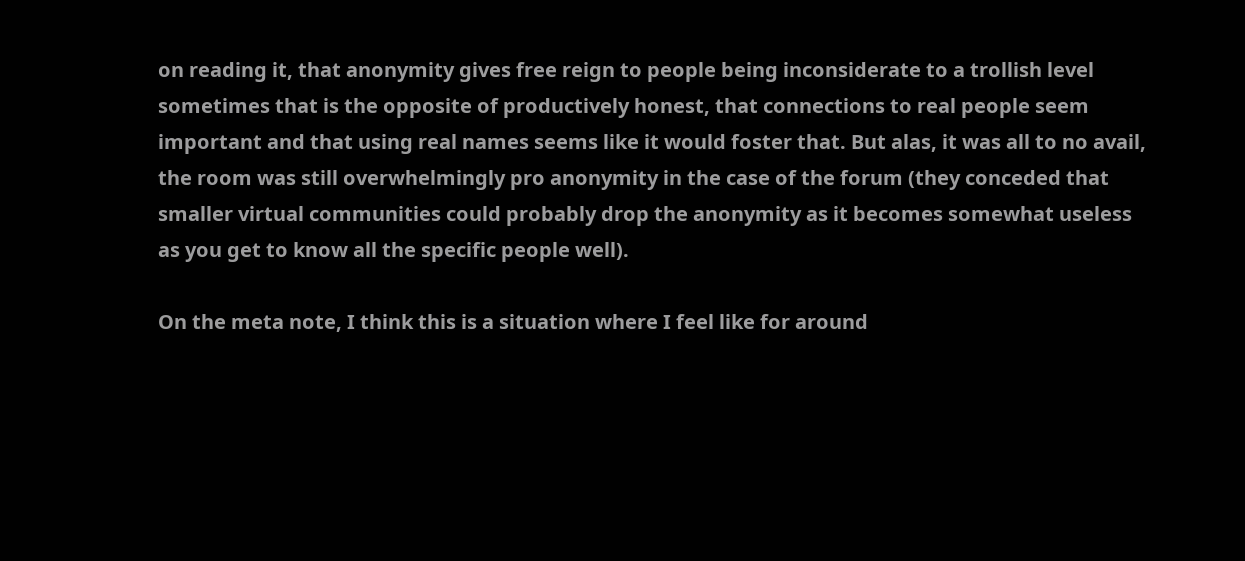on reading it, that anonymity gives free reign to people being inconsiderate to a trollish level sometimes that is the opposite of productively honest, that connections to real people seem important and that using real names seems like it would foster that. But alas, it was all to no avail, the room was still overwhelmingly pro anonymity in the case of the forum (they conceded that smaller virtual communities could probably drop the anonymity as it becomes somewhat useless as you get to know all the specific people well).

On the meta note, I think this is a situation where I feel like for around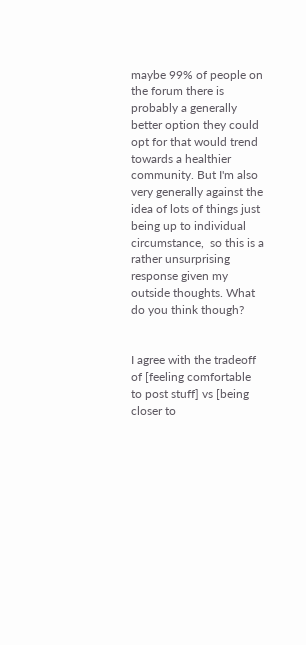maybe 99% of people on the forum there is probably a generally better option they could opt for that would trend towards a healthier community. But I'm also very generally against the idea of lots of things just being up to individual circumstance,  so this is a rather unsurprising response given my outside thoughts. What do you think though?


I agree with the tradeoff of [feeling comfortable to post stuff] vs [being closer to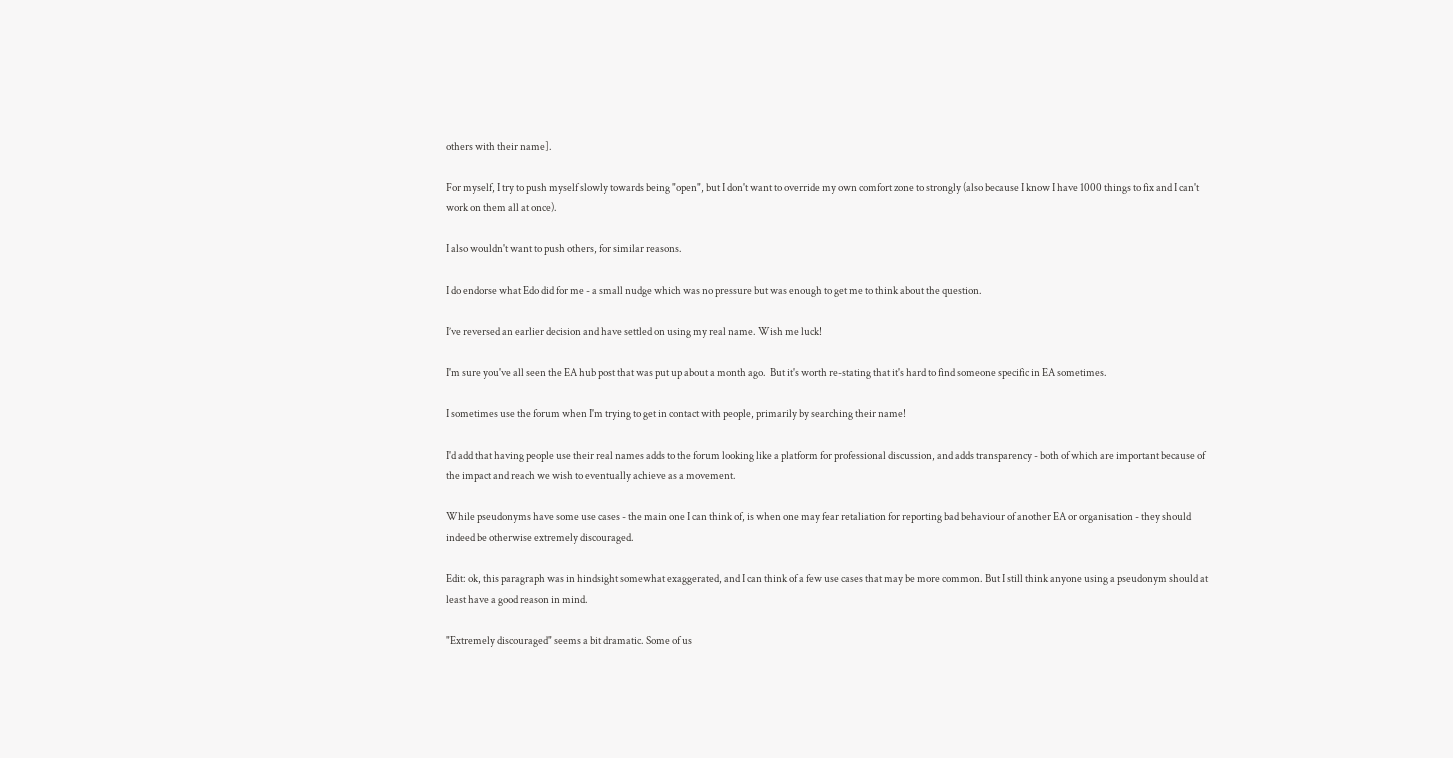others with their name].

For myself, I try to push myself slowly towards being "open", but I don't want to override my own comfort zone to strongly (also because I know I have 1000 things to fix and I can't work on them all at once).

I also wouldn't want to push others, for similar reasons.

I do endorse what Edo did for me - a small nudge which was no pressure but was enough to get me to think about the question.

I’ve reversed an earlier decision and have settled on using my real name. Wish me luck!

I'm sure you've all seen the EA hub post that was put up about a month ago.  But it's worth re-stating that it's hard to find someone specific in EA sometimes.

I sometimes use the forum when I'm trying to get in contact with people, primarily by searching their name!

I'd add that having people use their real names adds to the forum looking like a platform for professional discussion, and adds transparency - both of which are important because of the impact and reach we wish to eventually achieve as a movement.

While pseudonyms have some use cases - the main one I can think of, is when one may fear retaliation for reporting bad behaviour of another EA or organisation - they should indeed be otherwise extremely discouraged.

Edit: ok, this paragraph was in hindsight somewhat exaggerated, and I can think of a few use cases that may be more common. But I still think anyone using a pseudonym should at least have a good reason in mind.

"Extremely discouraged" seems a bit dramatic. Some of us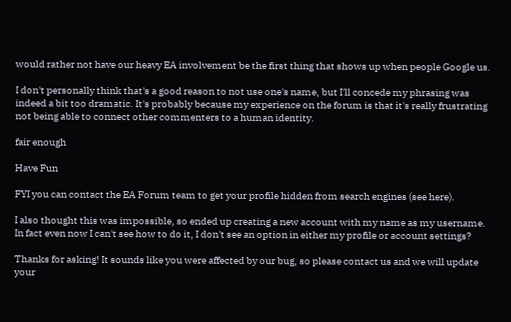would rather not have our heavy EA involvement be the first thing that shows up when people Google us.

I don't personally think that's a good reason to not use one's name, but I'll concede my phrasing was indeed a bit too dramatic. It's probably because my experience on the forum is that it's really frustrating not being able to connect other commenters to a human identity.

fair enough

Have Fun

FYI you can contact the EA Forum team to get your profile hidden from search engines (see here).

I also thought this was impossible, so ended up creating a new account with my name as my username. In fact even now I can't see how to do it, I don't see an option in either my profile or account settings?

Thanks for asking! It sounds like you were affected by our bug, so please contact us and we will update your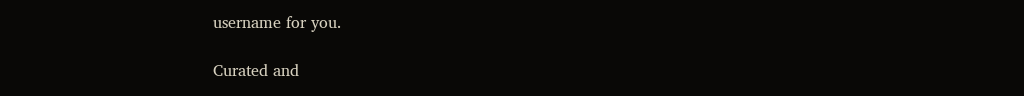username for you.

Curated and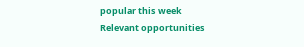popular this week
Relevant opportunities